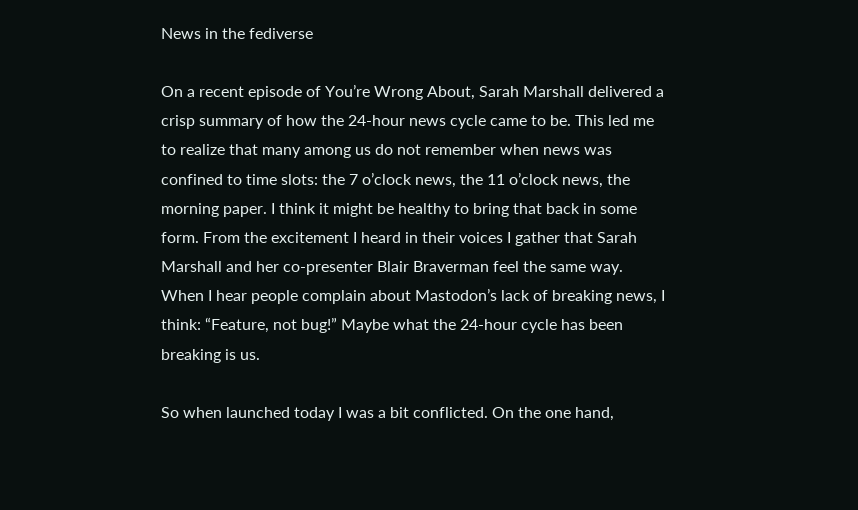News in the fediverse

On a recent episode of You’re Wrong About, Sarah Marshall delivered a crisp summary of how the 24-hour news cycle came to be. This led me to realize that many among us do not remember when news was confined to time slots: the 7 o’clock news, the 11 o’clock news, the morning paper. I think it might be healthy to bring that back in some form. From the excitement I heard in their voices I gather that Sarah Marshall and her co-presenter Blair Braverman feel the same way. When I hear people complain about Mastodon’s lack of breaking news, I think: “Feature, not bug!” Maybe what the 24-hour cycle has been breaking is us.

So when launched today I was a bit conflicted. On the one hand,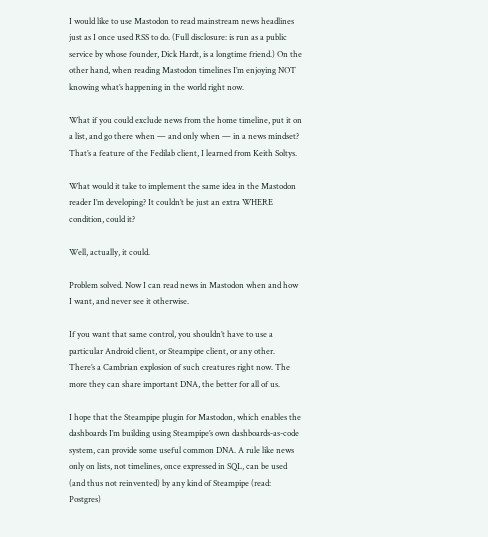I would like to use Mastodon to read mainstream news headlines just as I once used RSS to do. (Full disclosure: is run as a public service by whose founder, Dick Hardt, is a longtime friend.) On the other hand, when reading Mastodon timelines I’m enjoying NOT knowing what’s happening in the world right now.

What if you could exclude news from the home timeline, put it on a list, and go there when — and only when — in a news mindset? That’s a feature of the Fedilab client, I learned from Keith Soltys.

What would it take to implement the same idea in the Mastodon reader I’m developing? It couldn’t be just an extra WHERE condition, could it?

Well, actually, it could.

Problem solved. Now I can read news in Mastodon when and how I want, and never see it otherwise.

If you want that same control, you shouldn’t have to use a particular Android client, or Steampipe client, or any other. There’s a Cambrian explosion of such creatures right now. The more they can share important DNA, the better for all of us.

I hope that the Steampipe plugin for Mastodon, which enables the dashboards I’m building using Steampipe’s own dashboards-as-code system, can provide some useful common DNA. A rule like news only on lists, not timelines, once expressed in SQL, can be used (and thus not reinvented) by any kind of Steampipe (read: Postgres)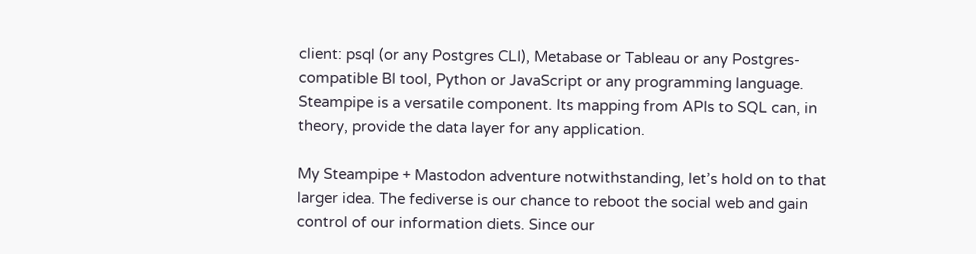client: psql (or any Postgres CLI), Metabase or Tableau or any Postgres-compatible BI tool, Python or JavaScript or any programming language. Steampipe is a versatile component. Its mapping from APIs to SQL can, in theory, provide the data layer for any application.

My Steampipe + Mastodon adventure notwithstanding, let’s hold on to that larger idea. The fediverse is our chance to reboot the social web and gain control of our information diets. Since our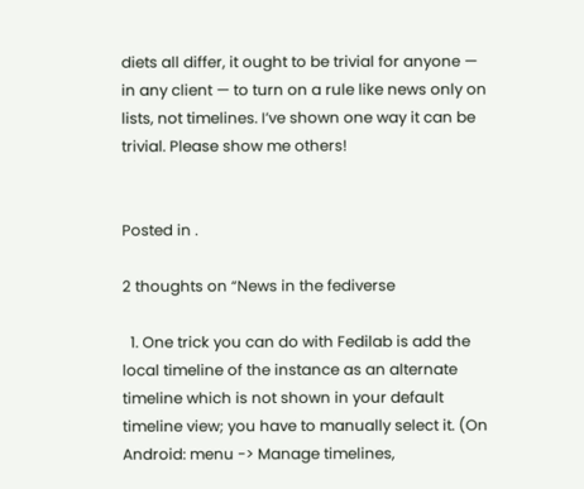diets all differ, it ought to be trivial for anyone — in any client — to turn on a rule like news only on lists, not timelines. I’ve shown one way it can be trivial. Please show me others!


Posted in .

2 thoughts on “News in the fediverse

  1. One trick you can do with Fedilab is add the local timeline of the instance as an alternate timeline which is not shown in your default timeline view; you have to manually select it. (On Android: menu -> Manage timelines,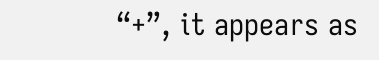“+”, it appears as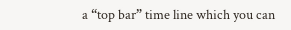a “top bar” time line which you can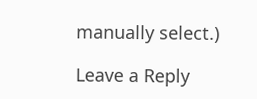manually select.)

Leave a Reply